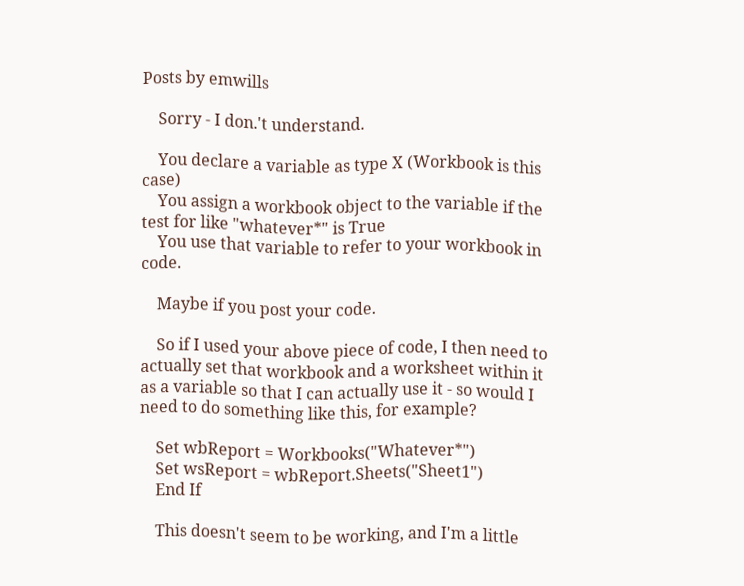Posts by emwills

    Sorry - I don.'t understand.

    You declare a variable as type X (Workbook is this case)
    You assign a workbook object to the variable if the test for like "whatever*" is True
    You use that variable to refer to your workbook in code.

    Maybe if you post your code.

    So if I used your above piece of code, I then need to actually set that workbook and a worksheet within it as a variable so that I can actually use it - so would I need to do something like this, for example?

    Set wbReport = Workbooks("Whatever*")
    Set wsReport = wbReport.Sheets("Sheet1")
    End If

    This doesn't seem to be working, and I'm a little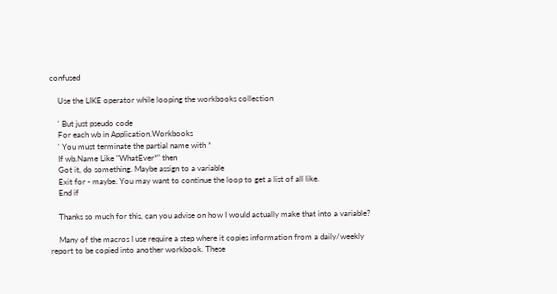confused

    Use the LIKE operator while looping the workbooks collection

    ' But just pseudo code
    For each wb in Application.Workbooks
    ' You must terminate the partial name with *
    If wb.Name Like "WhatEver*" then
    Got it, do something. Maybe assign to a variable
    Exit for - maybe. You may want to continue the loop to get a list of all like.
    End if

    Thanks so much for this, can you advise on how I would actually make that into a variable?

    Many of the macros I use require a step where it copies information from a daily/weekly report to be copied into another workbook. These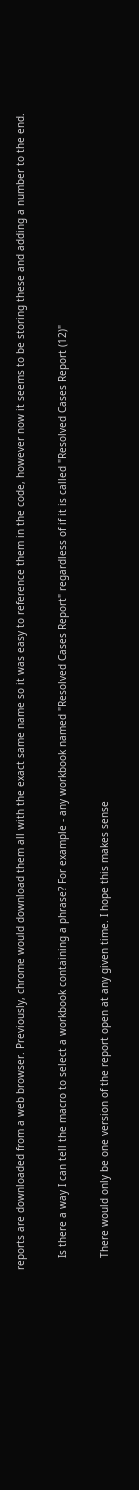reports are downloaded from a web browser. Previously, chrome would download them all with the exact same name so it was easy to reference them in the code, however now it seems to be storing these and adding a number to the end.

    Is there a way I can tell the macro to select a workbook containing a phrase? For example - any workbook named "Resolved Cases Report" regardless of if it is called "Resolved Cases Report (12)"

    There would only be one version of the report open at any given time. I hope this makes sense